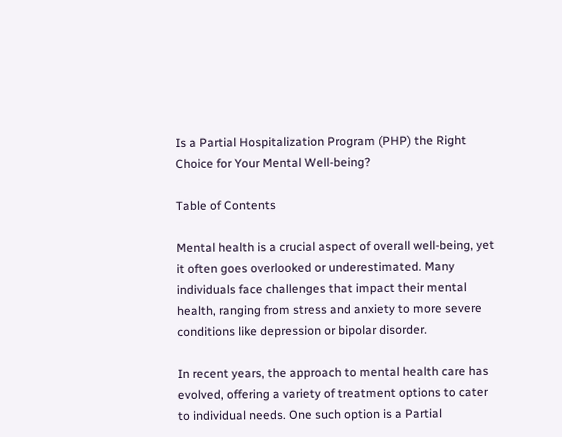Is a Partial Hospitalization Program (PHP) the Right Choice for Your Mental Well-being?

Table of Contents

Mental health is a crucial aspect of overall well-being, yet it often goes overlooked or underestimated. Many individuals face challenges that impact their mental health, ranging from stress and anxiety to more severe conditions like depression or bipolar disorder.

In recent years, the approach to mental health care has evolved, offering a variety of treatment options to cater to individual needs. One such option is a Partial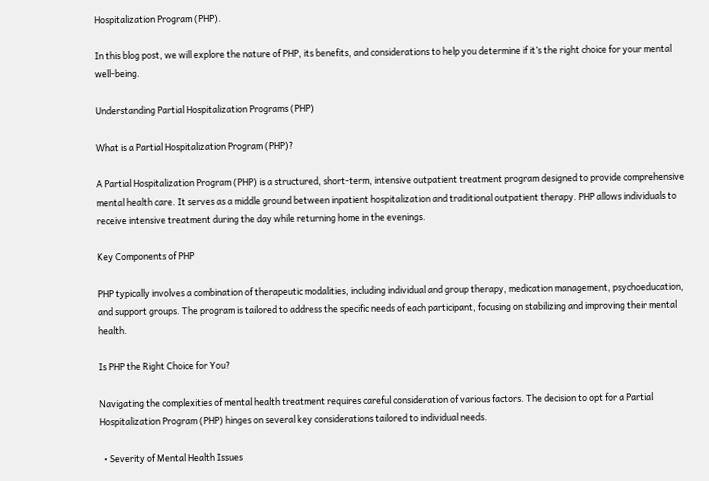Hospitalization Program (PHP).

In this blog post, we will explore the nature of PHP, its benefits, and considerations to help you determine if it’s the right choice for your mental well-being.

Understanding Partial Hospitalization Programs (PHP)

What is a Partial Hospitalization Program (PHP)?

A Partial Hospitalization Program (PHP) is a structured, short-term, intensive outpatient treatment program designed to provide comprehensive mental health care. It serves as a middle ground between inpatient hospitalization and traditional outpatient therapy. PHP allows individuals to receive intensive treatment during the day while returning home in the evenings.

Key Components of PHP

PHP typically involves a combination of therapeutic modalities, including individual and group therapy, medication management, psychoeducation, and support groups. The program is tailored to address the specific needs of each participant, focusing on stabilizing and improving their mental health.

Is PHP the Right Choice for You?

Navigating the complexities of mental health treatment requires careful consideration of various factors. The decision to opt for a Partial Hospitalization Program (PHP) hinges on several key considerations tailored to individual needs.

  • Severity of Mental Health Issues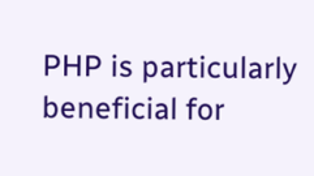PHP is particularly beneficial for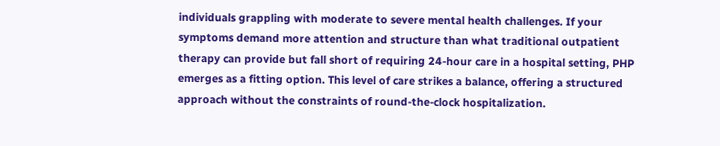individuals grappling with moderate to severe mental health challenges. If your symptoms demand more attention and structure than what traditional outpatient therapy can provide but fall short of requiring 24-hour care in a hospital setting, PHP emerges as a fitting option. This level of care strikes a balance, offering a structured approach without the constraints of round-the-clock hospitalization.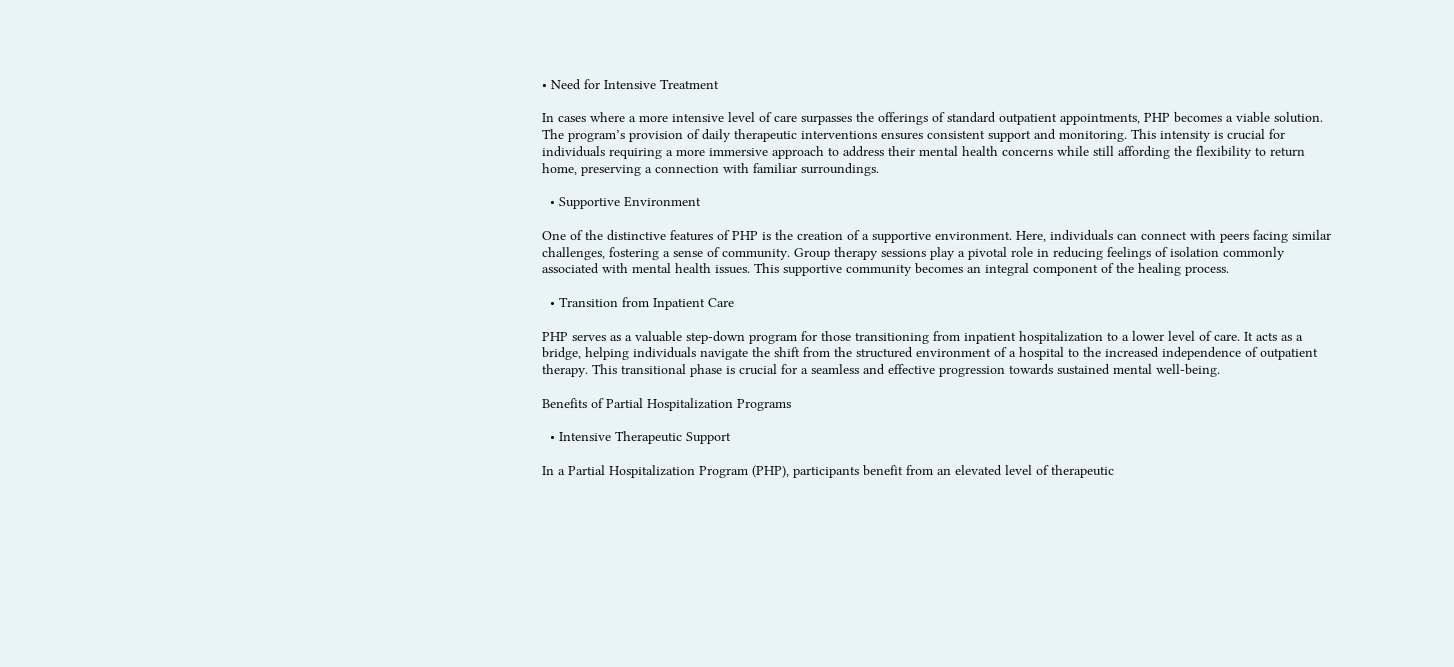• Need for Intensive Treatment

In cases where a more intensive level of care surpasses the offerings of standard outpatient appointments, PHP becomes a viable solution. The program’s provision of daily therapeutic interventions ensures consistent support and monitoring. This intensity is crucial for individuals requiring a more immersive approach to address their mental health concerns while still affording the flexibility to return home, preserving a connection with familiar surroundings.

  • Supportive Environment

One of the distinctive features of PHP is the creation of a supportive environment. Here, individuals can connect with peers facing similar challenges, fostering a sense of community. Group therapy sessions play a pivotal role in reducing feelings of isolation commonly associated with mental health issues. This supportive community becomes an integral component of the healing process.

  • Transition from Inpatient Care

PHP serves as a valuable step-down program for those transitioning from inpatient hospitalization to a lower level of care. It acts as a bridge, helping individuals navigate the shift from the structured environment of a hospital to the increased independence of outpatient therapy. This transitional phase is crucial for a seamless and effective progression towards sustained mental well-being.

Benefits of Partial Hospitalization Programs

  • Intensive Therapeutic Support

In a Partial Hospitalization Program (PHP), participants benefit from an elevated level of therapeutic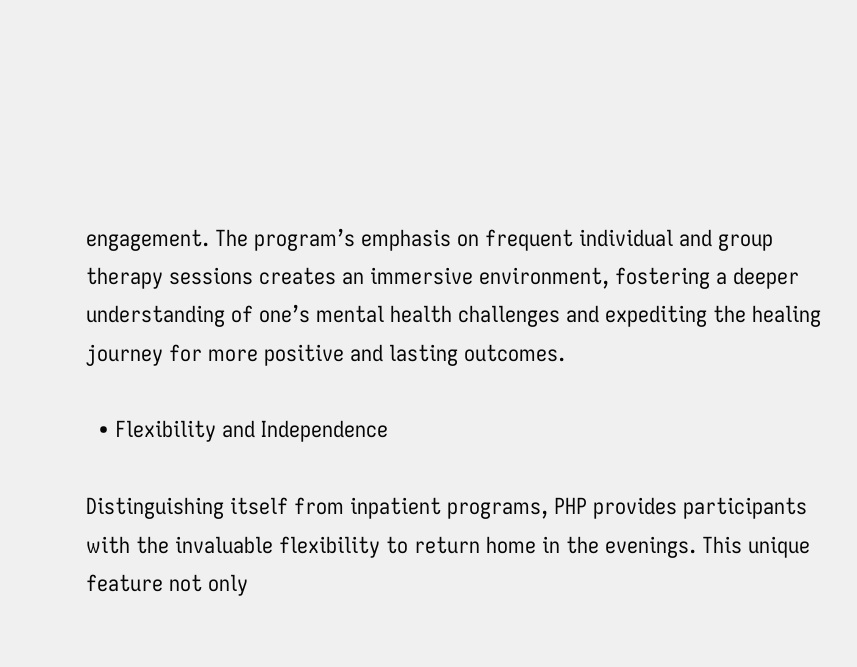engagement. The program’s emphasis on frequent individual and group therapy sessions creates an immersive environment, fostering a deeper understanding of one’s mental health challenges and expediting the healing journey for more positive and lasting outcomes.

  • Flexibility and Independence

Distinguishing itself from inpatient programs, PHP provides participants with the invaluable flexibility to return home in the evenings. This unique feature not only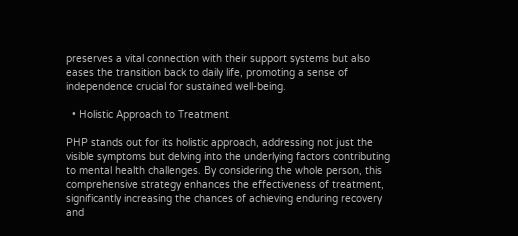preserves a vital connection with their support systems but also eases the transition back to daily life, promoting a sense of independence crucial for sustained well-being.

  • Holistic Approach to Treatment

PHP stands out for its holistic approach, addressing not just the visible symptoms but delving into the underlying factors contributing to mental health challenges. By considering the whole person, this comprehensive strategy enhances the effectiveness of treatment, significantly increasing the chances of achieving enduring recovery and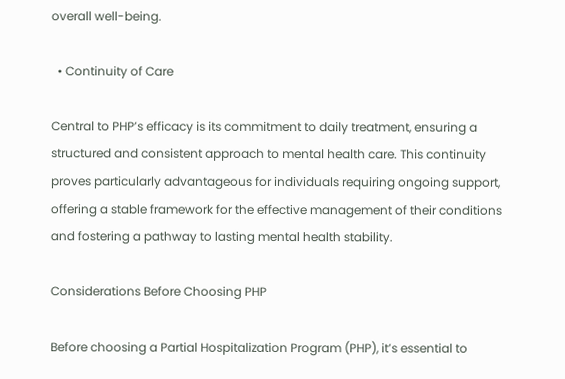overall well-being.

  • Continuity of Care

Central to PHP’s efficacy is its commitment to daily treatment, ensuring a structured and consistent approach to mental health care. This continuity proves particularly advantageous for individuals requiring ongoing support, offering a stable framework for the effective management of their conditions and fostering a pathway to lasting mental health stability.

Considerations Before Choosing PHP

Before choosing a Partial Hospitalization Program (PHP), it’s essential to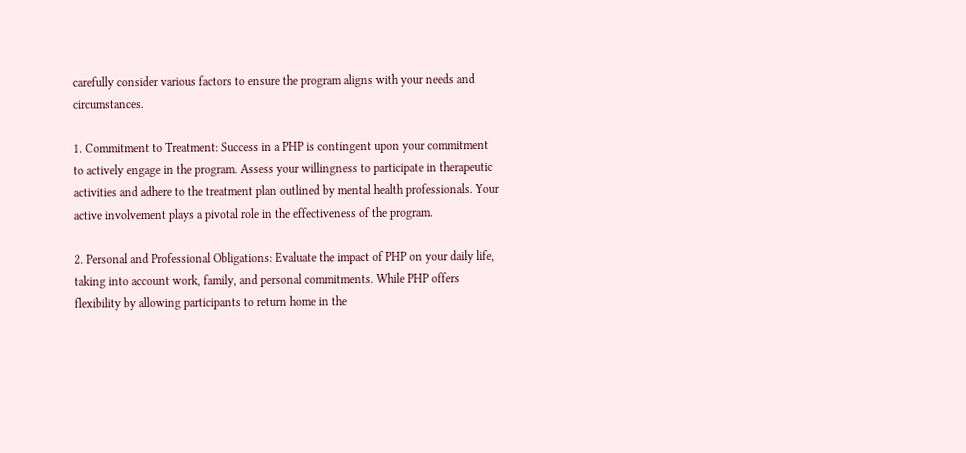carefully consider various factors to ensure the program aligns with your needs and circumstances.

1. Commitment to Treatment: Success in a PHP is contingent upon your commitment to actively engage in the program. Assess your willingness to participate in therapeutic activities and adhere to the treatment plan outlined by mental health professionals. Your active involvement plays a pivotal role in the effectiveness of the program.

2. Personal and Professional Obligations: Evaluate the impact of PHP on your daily life, taking into account work, family, and personal commitments. While PHP offers flexibility by allowing participants to return home in the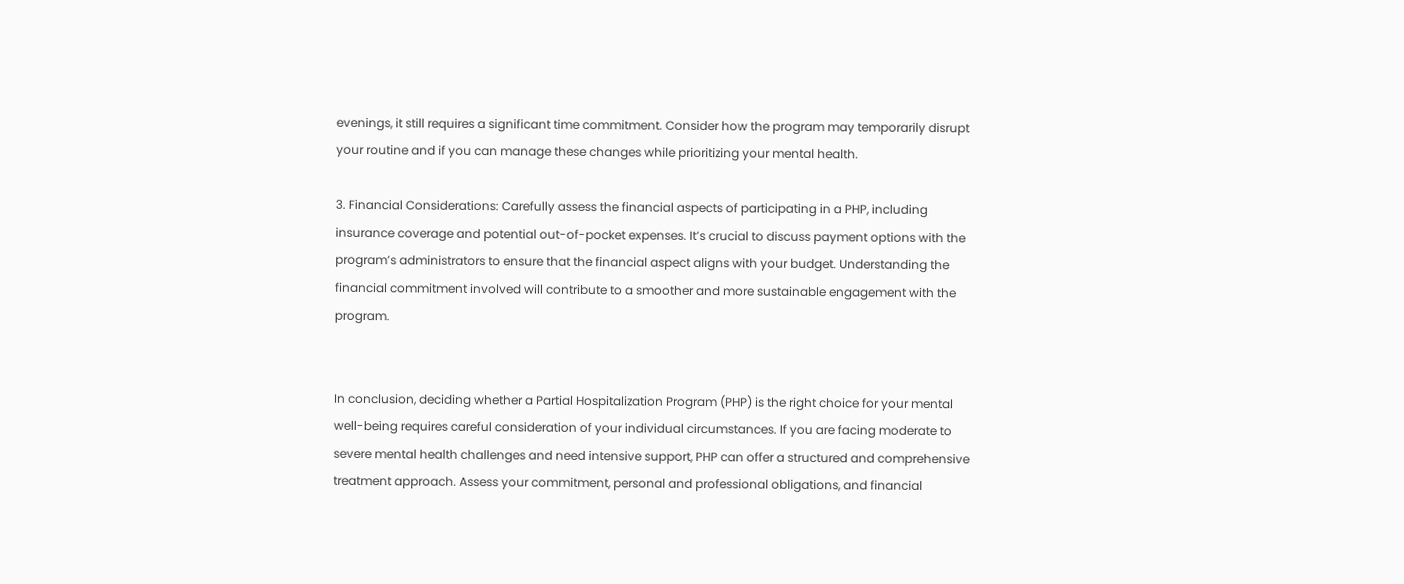evenings, it still requires a significant time commitment. Consider how the program may temporarily disrupt your routine and if you can manage these changes while prioritizing your mental health.

3. Financial Considerations: Carefully assess the financial aspects of participating in a PHP, including insurance coverage and potential out-of-pocket expenses. It’s crucial to discuss payment options with the program’s administrators to ensure that the financial aspect aligns with your budget. Understanding the financial commitment involved will contribute to a smoother and more sustainable engagement with the program.


In conclusion, deciding whether a Partial Hospitalization Program (PHP) is the right choice for your mental well-being requires careful consideration of your individual circumstances. If you are facing moderate to severe mental health challenges and need intensive support, PHP can offer a structured and comprehensive treatment approach. Assess your commitment, personal and professional obligations, and financial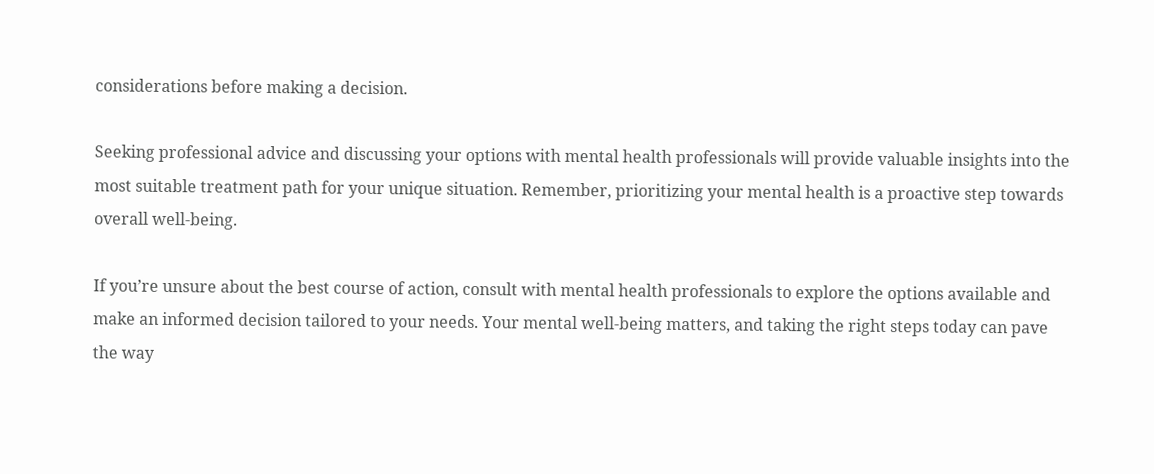considerations before making a decision.

Seeking professional advice and discussing your options with mental health professionals will provide valuable insights into the most suitable treatment path for your unique situation. Remember, prioritizing your mental health is a proactive step towards overall well-being.

If you’re unsure about the best course of action, consult with mental health professionals to explore the options available and make an informed decision tailored to your needs. Your mental well-being matters, and taking the right steps today can pave the way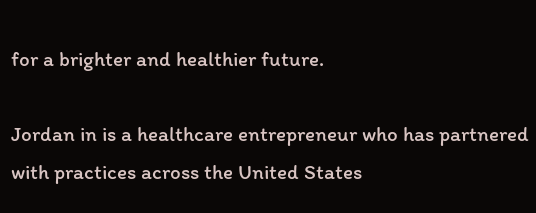for a brighter and healthier future.

Jordan in is a healthcare entrepreneur who has partnered with practices across the United States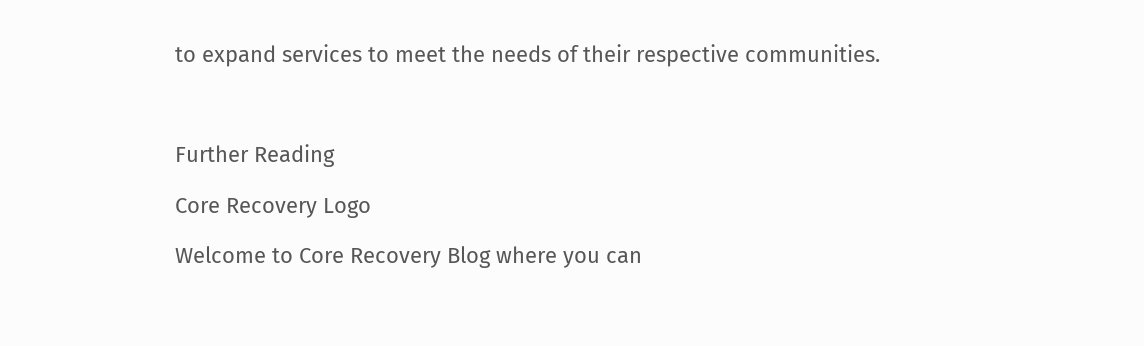to expand services to meet the needs of their respective communities.



Further Reading

Core Recovery Logo

Welcome to Core Recovery Blog where you can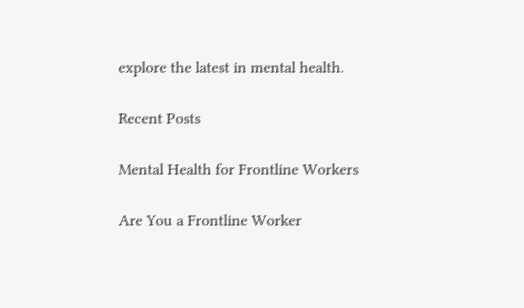explore the latest in mental health.

Recent Posts

Mental Health for Frontline Workers

Are You a Frontline Worker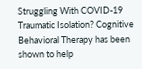Struggling With COVID-19 Traumatic Isolation? Cognitive Behavioral Therapy has been shown to help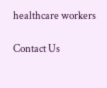healthcare workers

Contact Us